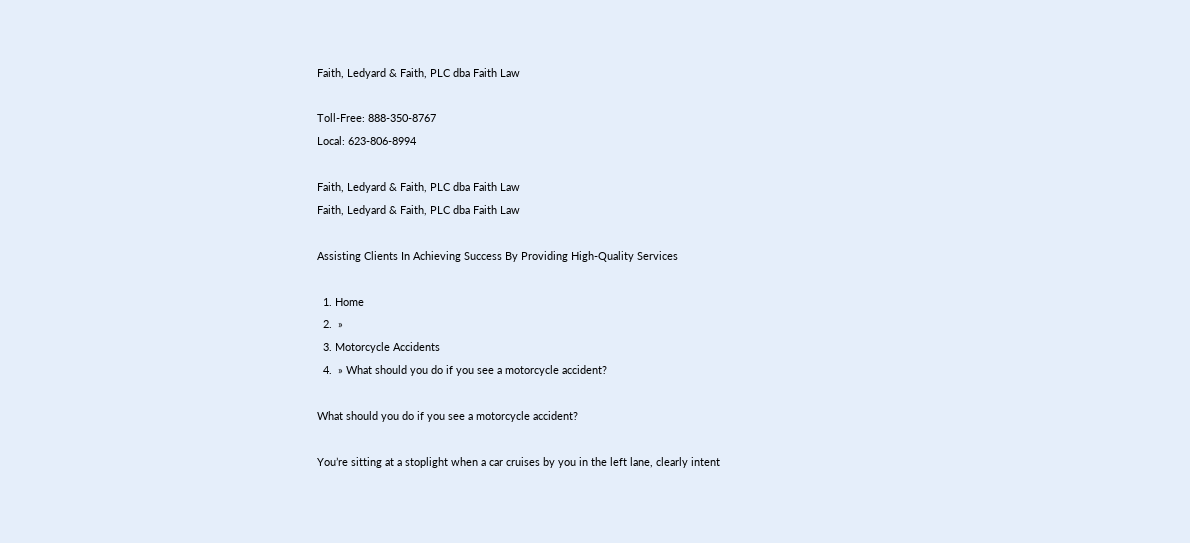Faith, Ledyard & Faith, PLC dba Faith Law

Toll-Free: 888-350-8767
Local: 623-806-8994

Faith, Ledyard & Faith, PLC dba Faith Law
Faith, Ledyard & Faith, PLC dba Faith Law

Assisting Clients In Achieving Success By Providing High-Quality Services

  1. Home
  2.  »
  3. Motorcycle Accidents
  4.  » What should you do if you see a motorcycle accident?

What should you do if you see a motorcycle accident?

You’re sitting at a stoplight when a car cruises by you in the left lane, clearly intent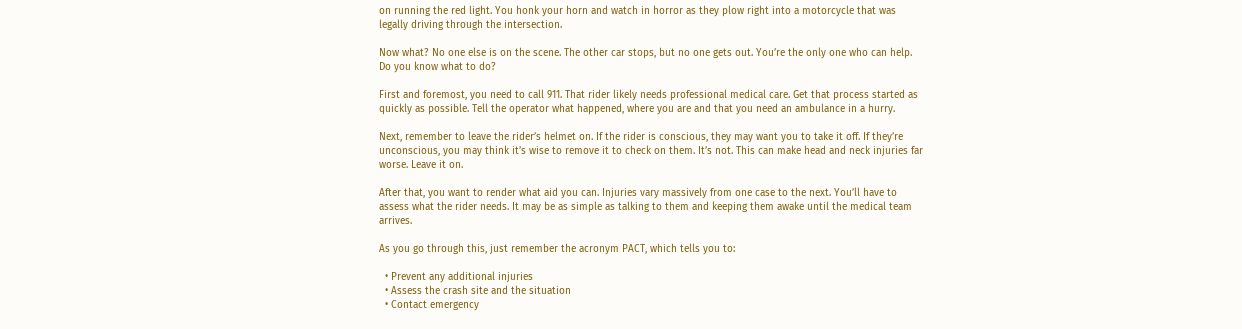on running the red light. You honk your horn and watch in horror as they plow right into a motorcycle that was legally driving through the intersection.

Now what? No one else is on the scene. The other car stops, but no one gets out. You’re the only one who can help. Do you know what to do?

First and foremost, you need to call 911. That rider likely needs professional medical care. Get that process started as quickly as possible. Tell the operator what happened, where you are and that you need an ambulance in a hurry.

Next, remember to leave the rider’s helmet on. If the rider is conscious, they may want you to take it off. If they’re unconscious, you may think it’s wise to remove it to check on them. It’s not. This can make head and neck injuries far worse. Leave it on.

After that, you want to render what aid you can. Injuries vary massively from one case to the next. You’ll have to assess what the rider needs. It may be as simple as talking to them and keeping them awake until the medical team arrives.

As you go through this, just remember the acronym PACT, which tells you to:

  • Prevent any additional injuries
  • Assess the crash site and the situation
  • Contact emergency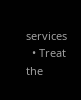services
  • Treat the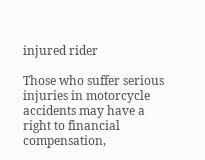injured rider

Those who suffer serious injuries in motorcycle accidents may have a right to financial compensation,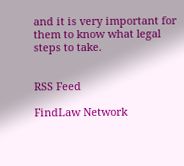and it is very important for them to know what legal steps to take.


RSS Feed

FindLaw Network